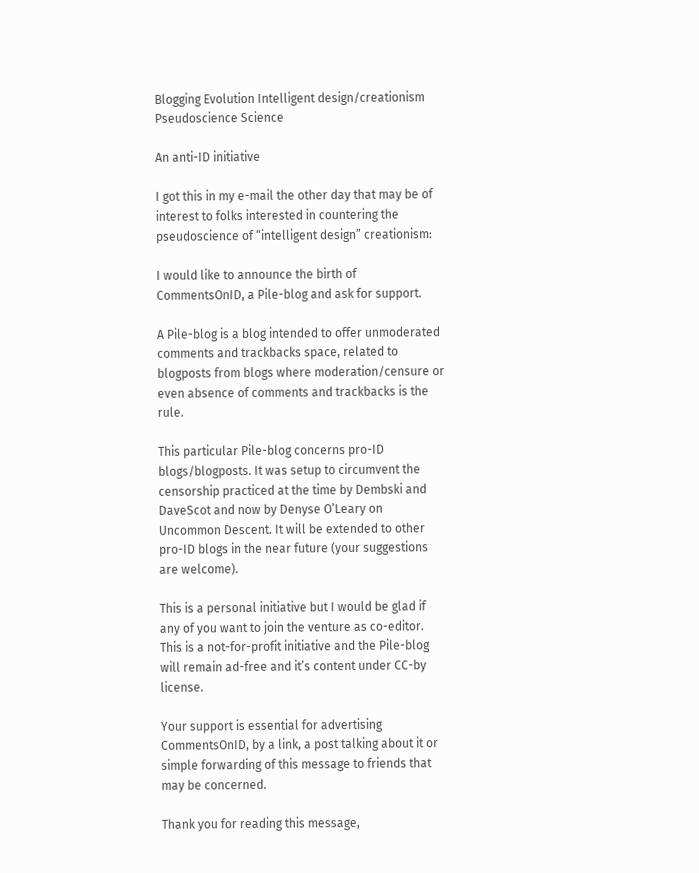Blogging Evolution Intelligent design/creationism Pseudoscience Science

An anti-ID initiative

I got this in my e-mail the other day that may be of interest to folks interested in countering the pseudoscience of “intelligent design” creationism:

I would like to announce the birth of CommentsOnID, a Pile-blog and ask for support.

A Pile-blog is a blog intended to offer unmoderated comments and trackbacks space, related to blogposts from blogs where moderation/censure or even absence of comments and trackbacks is the rule.

This particular Pile-blog concerns pro-ID blogs/blogposts. It was setup to circumvent the censorship practiced at the time by Dembski and DaveScot and now by Denyse O’Leary on Uncommon Descent. It will be extended to other pro-ID blogs in the near future (your suggestions are welcome).

This is a personal initiative but I would be glad if any of you want to join the venture as co-editor. This is a not-for-profit initiative and the Pile-blog will remain ad-free and it’s content under CC-by license.

Your support is essential for advertising CommentsOnID, by a link, a post talking about it or simple forwarding of this message to friends that may be concerned.

Thank you for reading this message,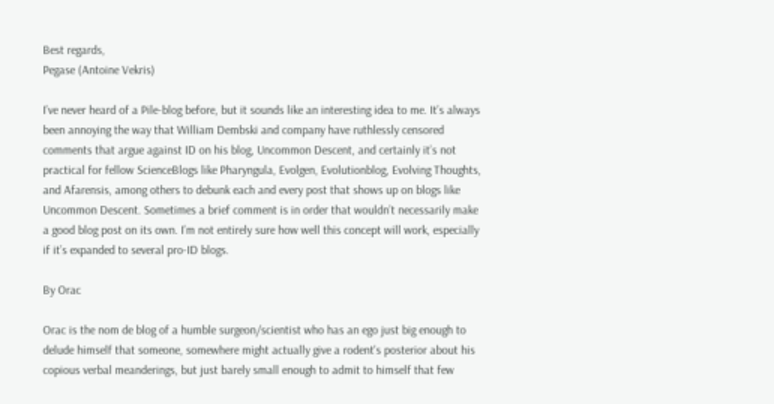Best regards,
Pegase (Antoine Vekris)

I’ve never heard of a Pile-blog before, but it sounds like an interesting idea to me. It’s always been annoying the way that William Dembski and company have ruthlessly censored comments that argue against ID on his blog, Uncommon Descent, and certainly it’s not practical for fellow ScienceBlogs like Pharyngula, Evolgen, Evolutionblog, Evolving Thoughts, and Afarensis, among others to debunk each and every post that shows up on blogs like Uncommon Descent. Sometimes a brief comment is in order that wouldn’t necessarily make a good blog post on its own. I’m not entirely sure how well this concept will work, especially if it’s expanded to several pro-ID blogs.

By Orac

Orac is the nom de blog of a humble surgeon/scientist who has an ego just big enough to delude himself that someone, somewhere might actually give a rodent's posterior about his copious verbal meanderings, but just barely small enough to admit to himself that few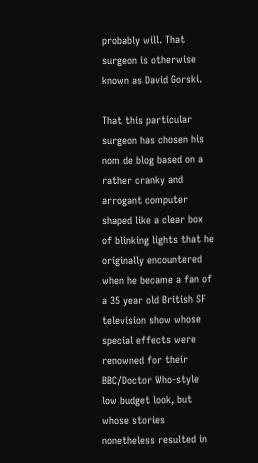probably will. That surgeon is otherwise known as David Gorski.

That this particular surgeon has chosen his nom de blog based on a rather cranky and arrogant computer shaped like a clear box of blinking lights that he originally encountered when he became a fan of a 35 year old British SF television show whose special effects were renowned for their BBC/Doctor Who-style low budget look, but whose stories nonetheless resulted in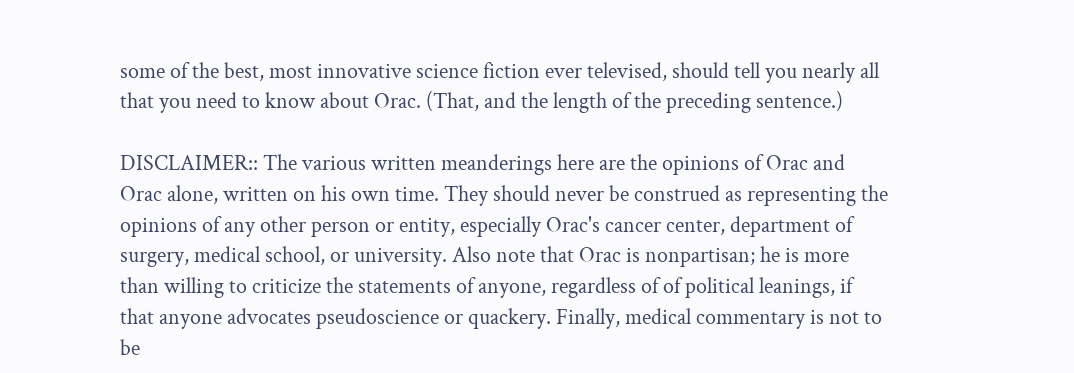some of the best, most innovative science fiction ever televised, should tell you nearly all that you need to know about Orac. (That, and the length of the preceding sentence.)

DISCLAIMER:: The various written meanderings here are the opinions of Orac and Orac alone, written on his own time. They should never be construed as representing the opinions of any other person or entity, especially Orac's cancer center, department of surgery, medical school, or university. Also note that Orac is nonpartisan; he is more than willing to criticize the statements of anyone, regardless of of political leanings, if that anyone advocates pseudoscience or quackery. Finally, medical commentary is not to be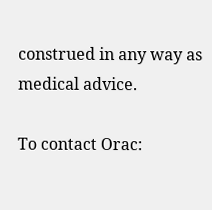construed in any way as medical advice.

To contact Orac: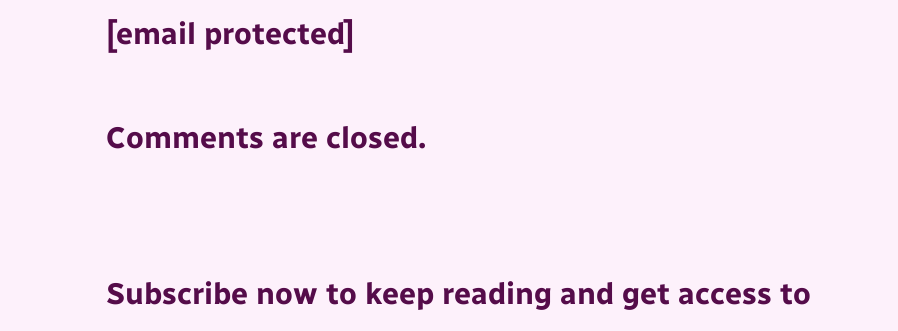[email protected]

Comments are closed.


Subscribe now to keep reading and get access to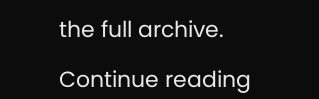the full archive.

Continue reading